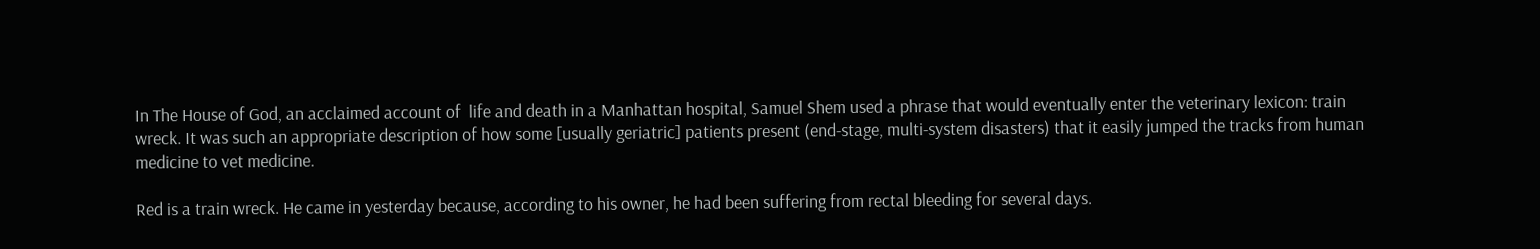In The House of God, an acclaimed account of  life and death in a Manhattan hospital, Samuel Shem used a phrase that would eventually enter the veterinary lexicon: train wreck. It was such an appropriate description of how some [usually geriatric] patients present (end-stage, multi-system disasters) that it easily jumped the tracks from human medicine to vet medicine.

Red is a train wreck. He came in yesterday because, according to his owner, he had been suffering from rectal bleeding for several days.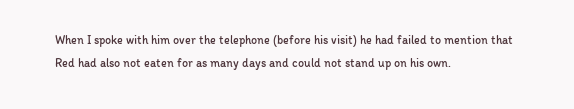When I spoke with him over the telephone (before his visit) he had failed to mention that Red had also not eaten for as many days and could not stand up on his own.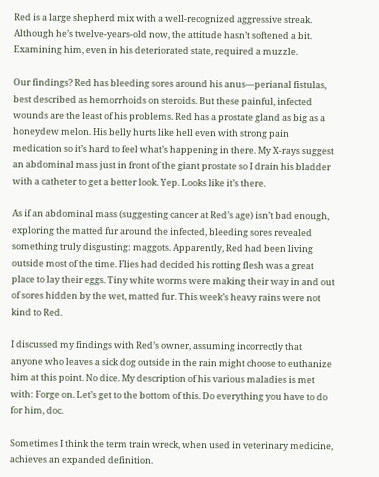Red is a large shepherd mix with a well-recognized aggressive streak. Although he’s twelve-years-old now, the attitude hasn’t softened a bit. Examining him, even in his deteriorated state, required a muzzle.

Our findings? Red has bleeding sores around his anus—perianal fistulas, best described as hemorrhoids on steroids. But these painful, infected wounds are the least of his problems. Red has a prostate gland as big as a honeydew melon. His belly hurts like hell even with strong pain medication so it’s hard to feel what’s happening in there. My X-rays suggest an abdominal mass just in front of the giant prostate so I drain his bladder with a catheter to get a better look. Yep. Looks like it’s there.

As if an abdominal mass (suggesting cancer at Red’s age) isn’t bad enough, exploring the matted fur around the infected, bleeding sores revealed something truly disgusting: maggots. Apparently, Red had been living outside most of the time. Flies had decided his rotting flesh was a great place to lay their eggs. Tiny white worms were making their way in and out of sores hidden by the wet, matted fur. This week’s heavy rains were not kind to Red.

I discussed my findings with Red’s owner, assuming incorrectly that anyone who leaves a sick dog outside in the rain might choose to euthanize him at this point. No dice. My description of his various maladies is met with: Forge on. Let’s get to the bottom of this. Do everything you have to do for him, doc.

Sometimes I think the term train wreck, when used in veterinary medicine, achieves an expanded definition.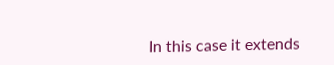In this case it extends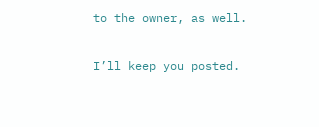to the owner, as well.

I’ll keep you posted.